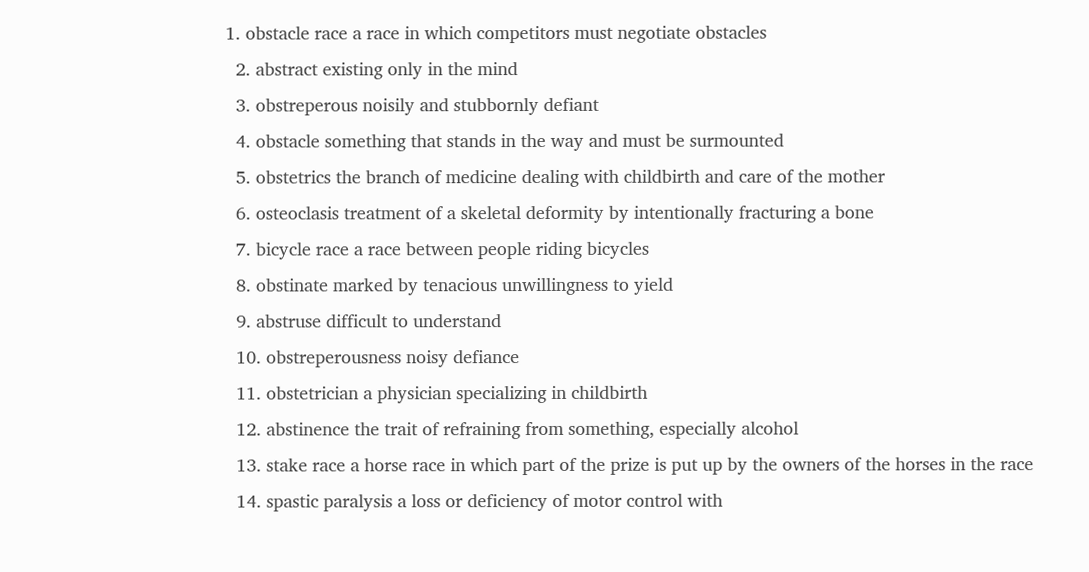1. obstacle race a race in which competitors must negotiate obstacles
  2. abstract existing only in the mind
  3. obstreperous noisily and stubbornly defiant
  4. obstacle something that stands in the way and must be surmounted
  5. obstetrics the branch of medicine dealing with childbirth and care of the mother
  6. osteoclasis treatment of a skeletal deformity by intentionally fracturing a bone
  7. bicycle race a race between people riding bicycles
  8. obstinate marked by tenacious unwillingness to yield
  9. abstruse difficult to understand
  10. obstreperousness noisy defiance
  11. obstetrician a physician specializing in childbirth
  12. abstinence the trait of refraining from something, especially alcohol
  13. stake race a horse race in which part of the prize is put up by the owners of the horses in the race
  14. spastic paralysis a loss or deficiency of motor control with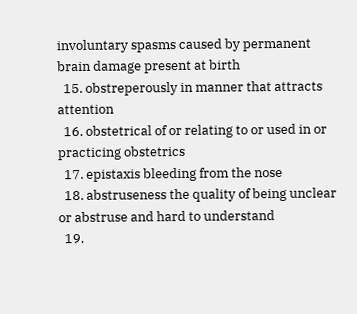involuntary spasms caused by permanent brain damage present at birth
  15. obstreperously in manner that attracts attention
  16. obstetrical of or relating to or used in or practicing obstetrics
  17. epistaxis bleeding from the nose
  18. abstruseness the quality of being unclear or abstruse and hard to understand
  19.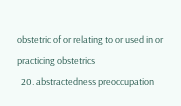obstetric of or relating to or used in or practicing obstetrics
  20. abstractedness preoccupation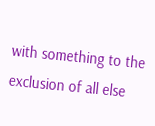with something to the exclusion of all else